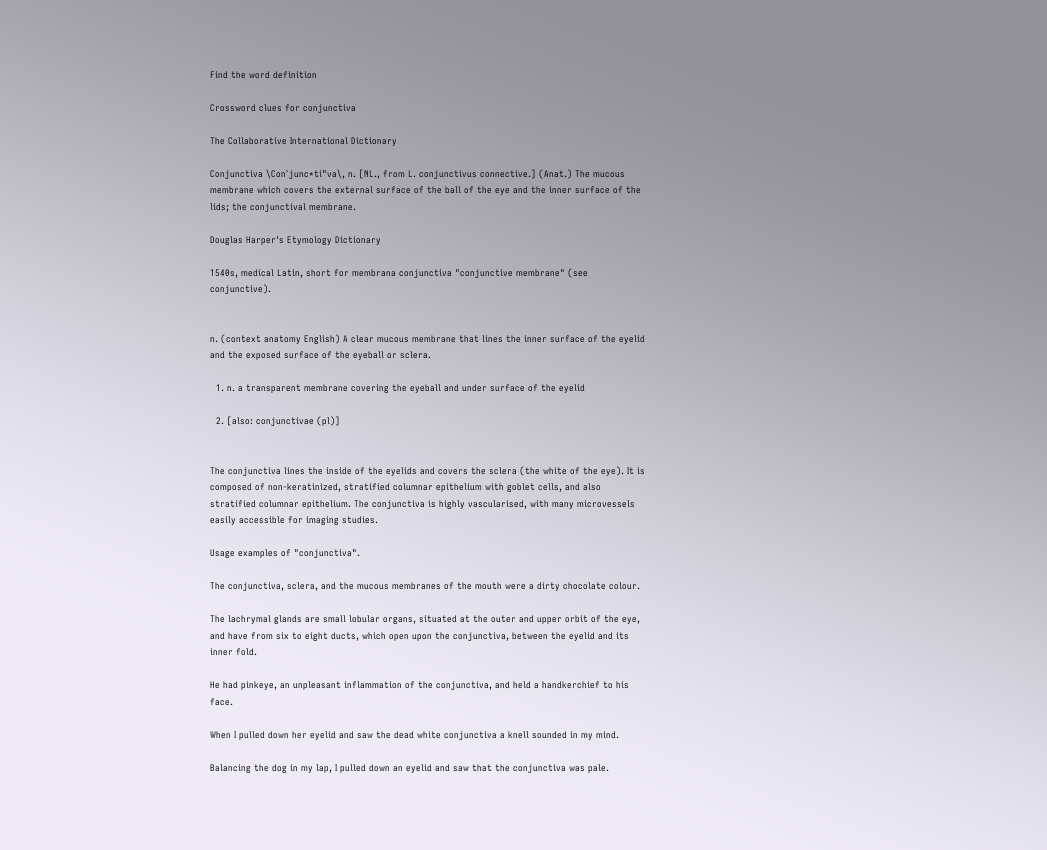Find the word definition

Crossword clues for conjunctiva

The Collaborative International Dictionary

Conjunctiva \Con`junc*ti"va\, n. [NL., from L. conjunctivus connective.] (Anat.) The mucous membrane which covers the external surface of the ball of the eye and the inner surface of the lids; the conjunctival membrane.

Douglas Harper's Etymology Dictionary

1540s, medical Latin, short for membrana conjunctiva "conjunctive membrane" (see conjunctive).


n. (context anatomy English) A clear mucous membrane that lines the inner surface of the eyelid and the exposed surface of the eyeball or sclera.

  1. n. a transparent membrane covering the eyeball and under surface of the eyelid

  2. [also: conjunctivae (pl)]


The conjunctiva lines the inside of the eyelids and covers the sclera (the white of the eye). It is composed of non-keratinized, stratified columnar epithelium with goblet cells, and also stratified columnar epithelium. The conjunctiva is highly vascularised, with many microvessels easily accessible for imaging studies.

Usage examples of "conjunctiva".

The conjunctiva, sclera, and the mucous membranes of the mouth were a dirty chocolate colour.

The lachrymal glands are small lobular organs, situated at the outer and upper orbit of the eye, and have from six to eight ducts, which open upon the conjunctiva, between the eyelid and its inner fold.

He had pinkeye, an unpleasant inflammation of the conjunctiva, and held a handkerchief to his face.

When I pulled down her eyelid and saw the dead white conjunctiva a knell sounded in my mind.

Balancing the dog in my lap, I pulled down an eyelid and saw that the conjunctiva was pale.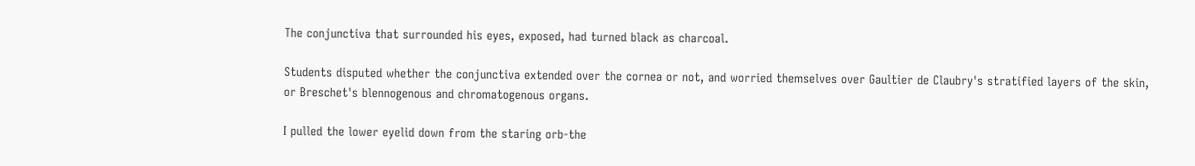The conjunctiva that surrounded his eyes, exposed, had turned black as charcoal.

Students disputed whether the conjunctiva extended over the cornea or not, and worried themselves over Gaultier de Claubry's stratified layers of the skin, or Breschet's blennogenous and chromatogenous organs.

I pulled the lower eyelid down from the staring orb-the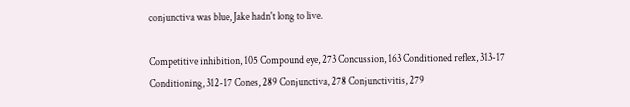conjunctiva was blue, Jake hadn't long to live.

Competitive inhibition, 105 Compound eye, 273 Concussion, 163 Conditioned reflex, 313-17 Conditioning, 312-17 Cones, 289 Conjunctiva, 278 Conjunctivitis, 279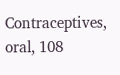Contraceptives, oral, 108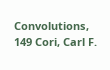Convolutions, 149 Cori, Carl F.